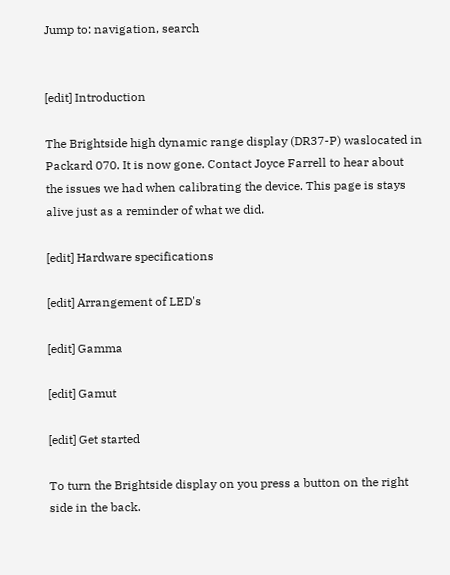Jump to: navigation, search


[edit] Introduction

The Brightside high dynamic range display (DR37-P) waslocated in Packard 070. It is now gone. Contact Joyce Farrell to hear about the issues we had when calibrating the device. This page is stays alive just as a reminder of what we did.

[edit] Hardware specifications

[edit] Arrangement of LED's

[edit] Gamma

[edit] Gamut

[edit] Get started

To turn the Brightside display on you press a button on the right side in the back.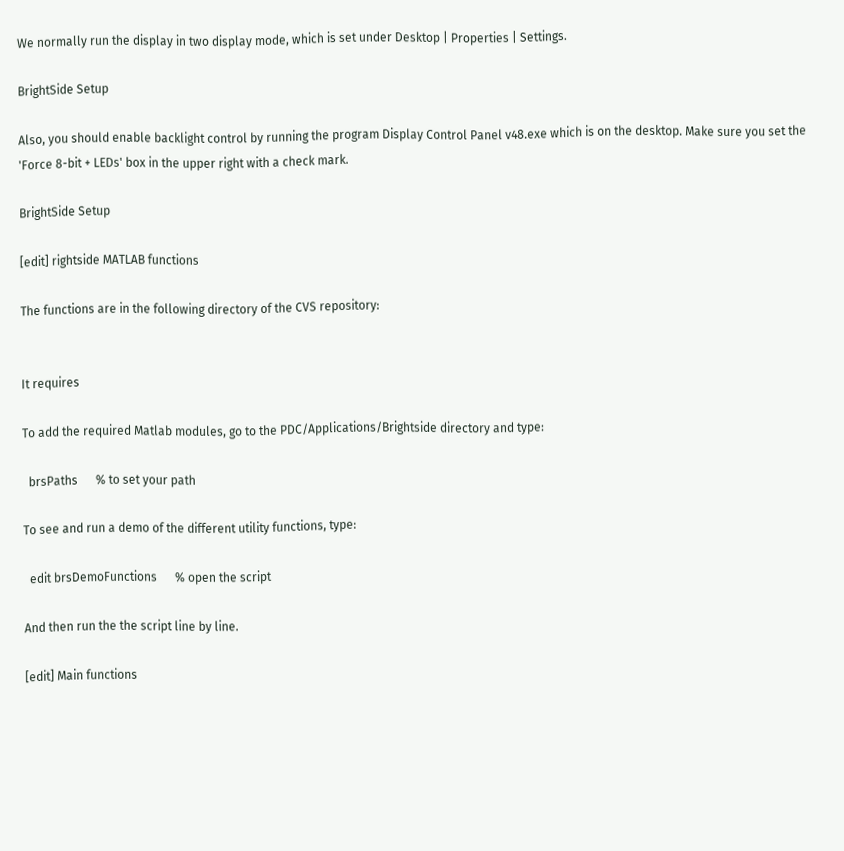We normally run the display in two display mode, which is set under Desktop | Properties | Settings.

BrightSide Setup

Also, you should enable backlight control by running the program Display Control Panel v48.exe which is on the desktop. Make sure you set the 'Force 8-bit + LEDs' box in the upper right with a check mark.

BrightSide Setup

[edit] rightside MATLAB functions

The functions are in the following directory of the CVS repository:


It requires

To add the required Matlab modules, go to the PDC/Applications/Brightside directory and type:

  brsPaths      % to set your path

To see and run a demo of the different utility functions, type:

  edit brsDemoFunctions      % open the script

And then run the the script line by line.

[edit] Main functions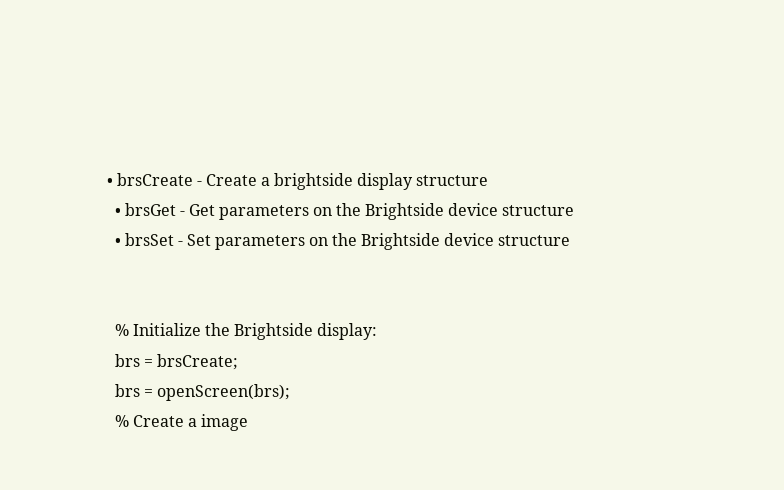• brsCreate - Create a brightside display structure
  • brsGet - Get parameters on the Brightside device structure
  • brsSet - Set parameters on the Brightside device structure


  % Initialize the Brightside display:
  brs = brsCreate;
  brs = openScreen(brs);
  % Create a image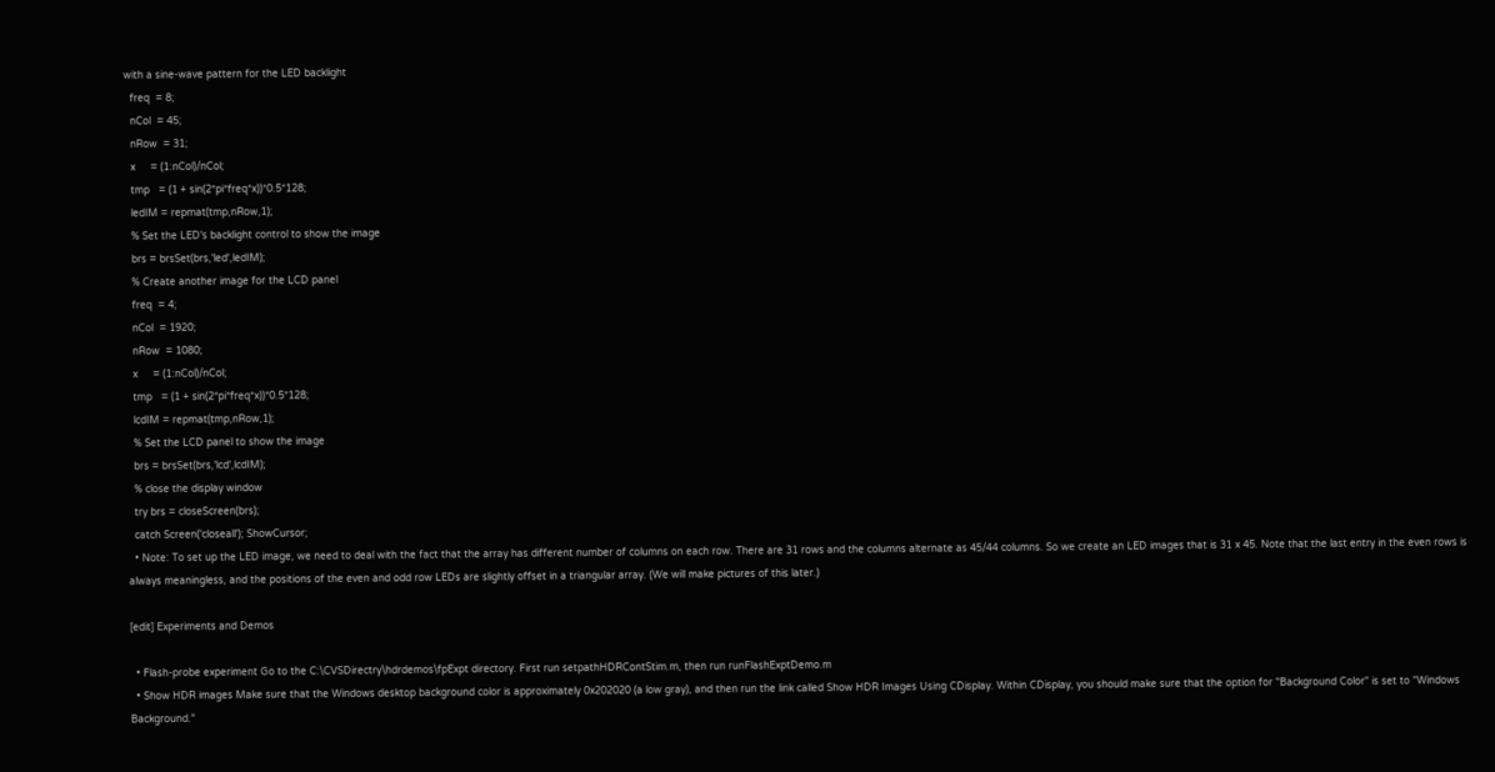with a sine-wave pattern for the LED backlight
  freq  = 8;
  nCol  = 45;
  nRow  = 31;
  x     = (1:nCol)/nCol;
  tmp   = (1 + sin(2*pi*freq*x))*0.5*128;
  ledIM = repmat(tmp,nRow,1);
  % Set the LED's backlight control to show the image
  brs = brsSet(brs,'led',ledIM);
  % Create another image for the LCD panel
  freq  = 4;
  nCol  = 1920;
  nRow  = 1080;
  x     = (1:nCol)/nCol;
  tmp   = (1 + sin(2*pi*freq*x))*0.5*128;
  lcdIM = repmat(tmp,nRow,1);
  % Set the LCD panel to show the image
  brs = brsSet(brs,'lcd',lcdIM);
  % close the display window
  try brs = closeScreen(brs);
  catch Screen('closeall'); ShowCursor;
  • Note: To set up the LED image, we need to deal with the fact that the array has different number of columns on each row. There are 31 rows and the columns alternate as 45/44 columns. So we create an LED images that is 31 x 45. Note that the last entry in the even rows is always meaningless, and the positions of the even and odd row LEDs are slightly offset in a triangular array. (We will make pictures of this later.)

[edit] Experiments and Demos

  • Flash-probe experiment Go to the C:\CVSDirectry\hdrdemos\fpExpt directory. First run setpathHDRContStim.m, then run runFlashExptDemo.m
  • Show HDR images Make sure that the Windows desktop background color is approximately 0x202020 (a low gray), and then run the link called Show HDR Images Using CDisplay. Within CDisplay, you should make sure that the option for "Background Color" is set to "Windows Background."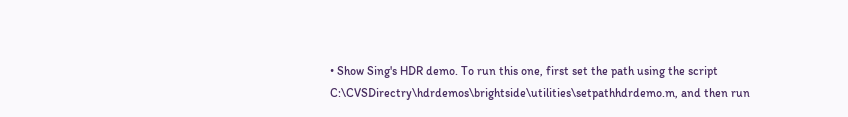• Show Sing's HDR demo. To run this one, first set the path using the script C:\CVSDirectry\hdrdemos\brightside\utilities\setpathhdrdemo.m, and then run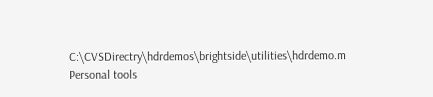C:\CVSDirectry\hdrdemos\brightside\utilities\hdrdemo.m
Personal tools